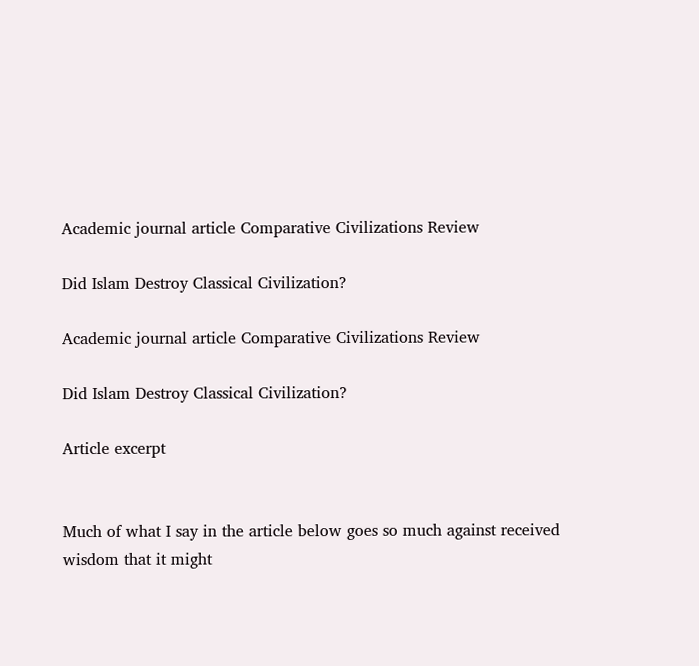Academic journal article Comparative Civilizations Review

Did Islam Destroy Classical Civilization?

Academic journal article Comparative Civilizations Review

Did Islam Destroy Classical Civilization?

Article excerpt


Much of what I say in the article below goes so much against received wisdom that it might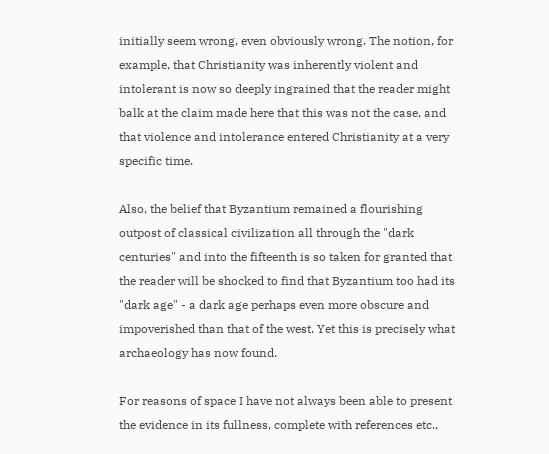initially seem wrong, even obviously wrong. The notion, for example, that Christianity was inherently violent and intolerant is now so deeply ingrained that the reader might balk at the claim made here that this was not the case, and that violence and intolerance entered Christianity at a very specific time.

Also, the belief that Byzantium remained a flourishing outpost of classical civilization all through the "dark centuries" and into the fifteenth is so taken for granted that the reader will be shocked to find that Byzantium too had its "dark age" - a dark age perhaps even more obscure and impoverished than that of the west. Yet this is precisely what archaeology has now found.

For reasons of space I have not always been able to present the evidence in its fullness, complete with references etc.,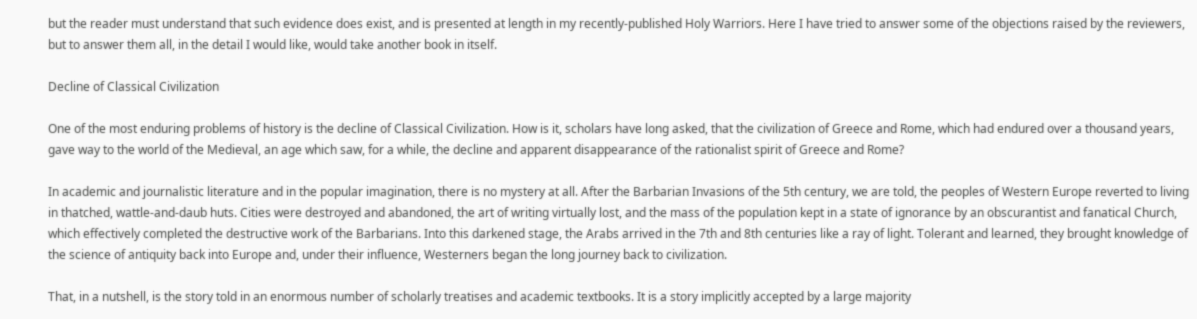but the reader must understand that such evidence does exist, and is presented at length in my recently-published Holy Warriors. Here I have tried to answer some of the objections raised by the reviewers, but to answer them all, in the detail I would like, would take another book in itself.

Decline of Classical Civilization

One of the most enduring problems of history is the decline of Classical Civilization. How is it, scholars have long asked, that the civilization of Greece and Rome, which had endured over a thousand years, gave way to the world of the Medieval, an age which saw, for a while, the decline and apparent disappearance of the rationalist spirit of Greece and Rome?

In academic and journalistic literature and in the popular imagination, there is no mystery at all. After the Barbarian Invasions of the 5th century, we are told, the peoples of Western Europe reverted to living in thatched, wattle-and-daub huts. Cities were destroyed and abandoned, the art of writing virtually lost, and the mass of the population kept in a state of ignorance by an obscurantist and fanatical Church, which effectively completed the destructive work of the Barbarians. Into this darkened stage, the Arabs arrived in the 7th and 8th centuries like a ray of light. Tolerant and learned, they brought knowledge of the science of antiquity back into Europe and, under their influence, Westerners began the long journey back to civilization.

That, in a nutshell, is the story told in an enormous number of scholarly treatises and academic textbooks. It is a story implicitly accepted by a large majority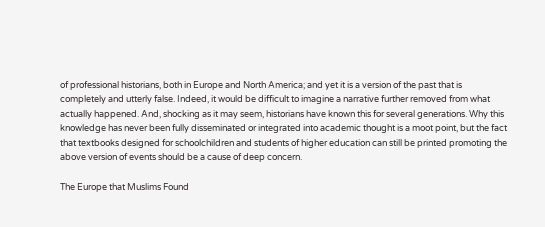of professional historians, both in Europe and North America; and yet it is a version of the past that is completely and utterly false. Indeed, it would be difficult to imagine a narrative further removed from what actually happened. And, shocking as it may seem, historians have known this for several generations. Why this knowledge has never been fully disseminated or integrated into academic thought is a moot point, but the fact that textbooks designed for schoolchildren and students of higher education can still be printed promoting the above version of events should be a cause of deep concern.

The Europe that Muslims Found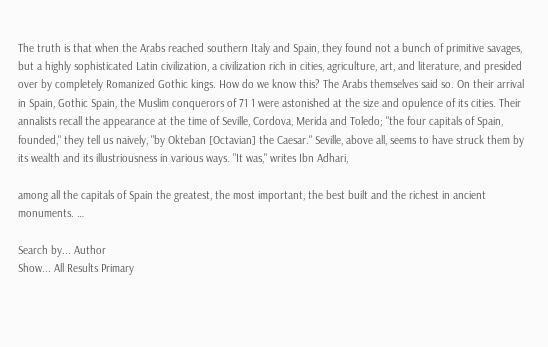The truth is that when the Arabs reached southern Italy and Spain, they found not a bunch of primitive savages, but a highly sophisticated Latin civilization, a civilization rich in cities, agriculture, art, and literature, and presided over by completely Romanized Gothic kings. How do we know this? The Arabs themselves said so. On their arrival in Spain, Gothic Spain, the Muslim conquerors of 71 1 were astonished at the size and opulence of its cities. Their annalists recall the appearance at the time of Seville, Cordova, Merida and Toledo; "the four capitals of Spain, founded," they tell us naively, "by Okteban [Octavian] the Caesar." Seville, above all, seems to have struck them by its wealth and its illustriousness in various ways. "It was," writes Ibn Adhari,

among all the capitals of Spain the greatest, the most important, the best built and the richest in ancient monuments. …

Search by... Author
Show... All Results Primary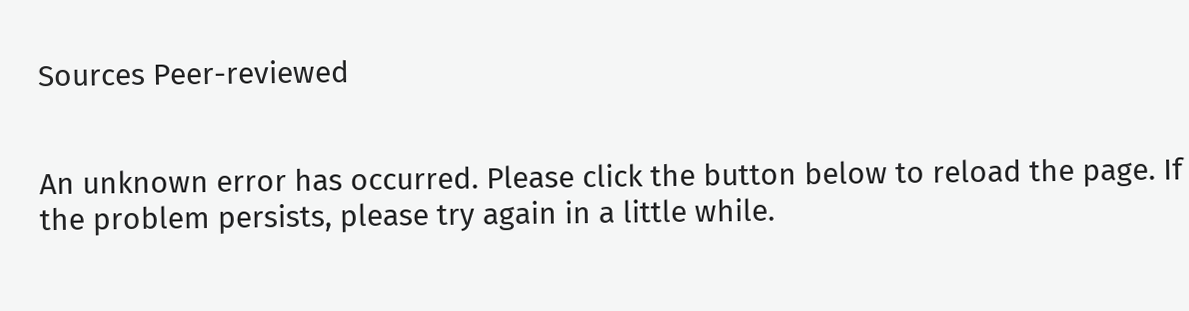Sources Peer-reviewed


An unknown error has occurred. Please click the button below to reload the page. If the problem persists, please try again in a little while.